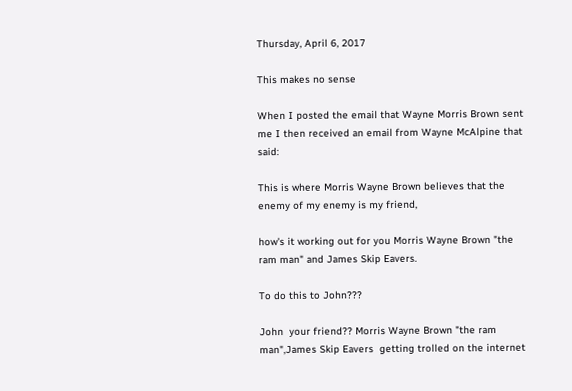Thursday, April 6, 2017

This makes no sense

When I posted the email that Wayne Morris Brown sent me I then received an email from Wayne McAlpine that said:

This is where Morris Wayne Brown believes that the enemy of my enemy is my friend,

how's it working out for you Morris Wayne Brown "the ram man" and James Skip Eavers.

To do this to John???

John  your friend?? Morris Wayne Brown "the ram man",James Skip Eavers  getting trolled on the internet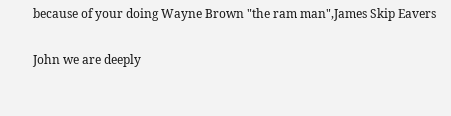because of your doing Wayne Brown "the ram man",James Skip Eavers

John we are deeply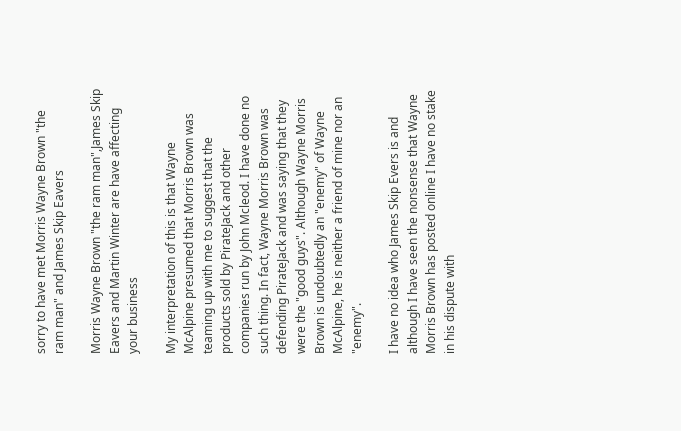sorry to have met Morris Wayne Brown "the ram man" and James Skip Eavers

Morris Wayne Brown "the ram man",James Skip Eavers and Martin Winter are have affecting your business

My interpretation of this is that Wayne McAlpine presumed that Morris Brown was teaming up with me to suggest that the products sold by PirateJack and other companies run by John Mcleod. I have done no such thing. In fact, Wayne Morris Brown was defending PirateJack and was saying that they were the "good guys". Although Wayne Morris Brown is undoubtedly an "enemy" of Wayne McAlpine, he is neither a friend of mine nor an "enemy".

I have no idea who James Skip Evers is and although I have seen the nonsense that Wayne Morris Brown has posted online I have no stake in his dispute with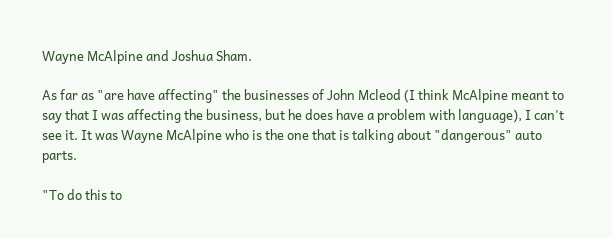Wayne McAlpine and Joshua Sham.

As far as "are have affecting" the businesses of John Mcleod (I think McAlpine meant to say that I was affecting the business, but he does have a problem with language), I can't see it. It was Wayne McAlpine who is the one that is talking about "dangerous" auto parts.

"To do this to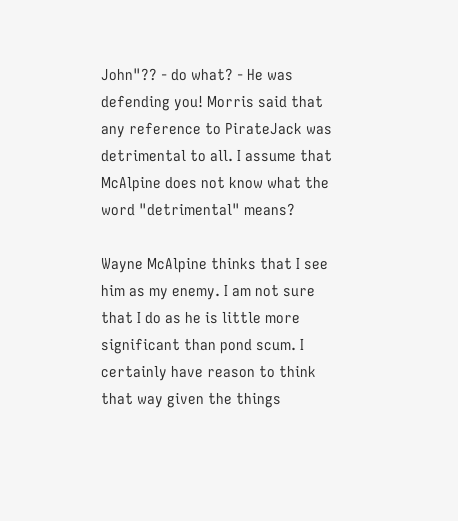John"?? - do what? - He was defending you! Morris said that any reference to PirateJack was detrimental to all. I assume that McAlpine does not know what the word "detrimental" means?

Wayne McAlpine thinks that I see him as my enemy. I am not sure that I do as he is little more significant than pond scum. I certainly have reason to think that way given the things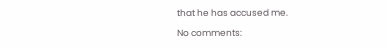that he has accused me.

No comments: